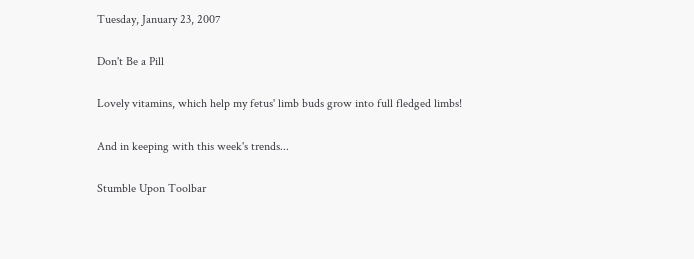Tuesday, January 23, 2007

Don't Be a Pill

Lovely vitamins, which help my fetus' limb buds grow into full fledged limbs!

And in keeping with this week's trends...

Stumble Upon Toolbar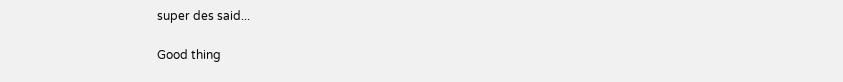super des said...

Good thing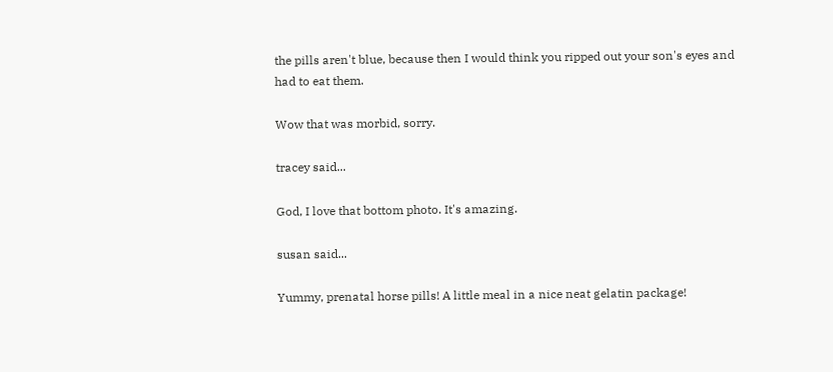the pills aren't blue, because then I would think you ripped out your son's eyes and had to eat them.

Wow that was morbid, sorry.

tracey said...

God, I love that bottom photo. It's amazing.

susan said...

Yummy, prenatal horse pills! A little meal in a nice neat gelatin package!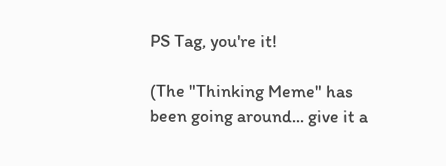PS Tag, you're it!

(The "Thinking Meme" has been going around... give it a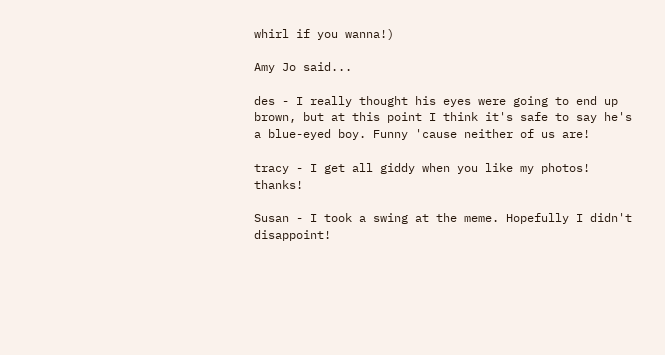whirl if you wanna!)

Amy Jo said...

des - I really thought his eyes were going to end up brown, but at this point I think it's safe to say he's a blue-eyed boy. Funny 'cause neither of us are!

tracy - I get all giddy when you like my photos! thanks!

Susan - I took a swing at the meme. Hopefully I didn't disappoint!